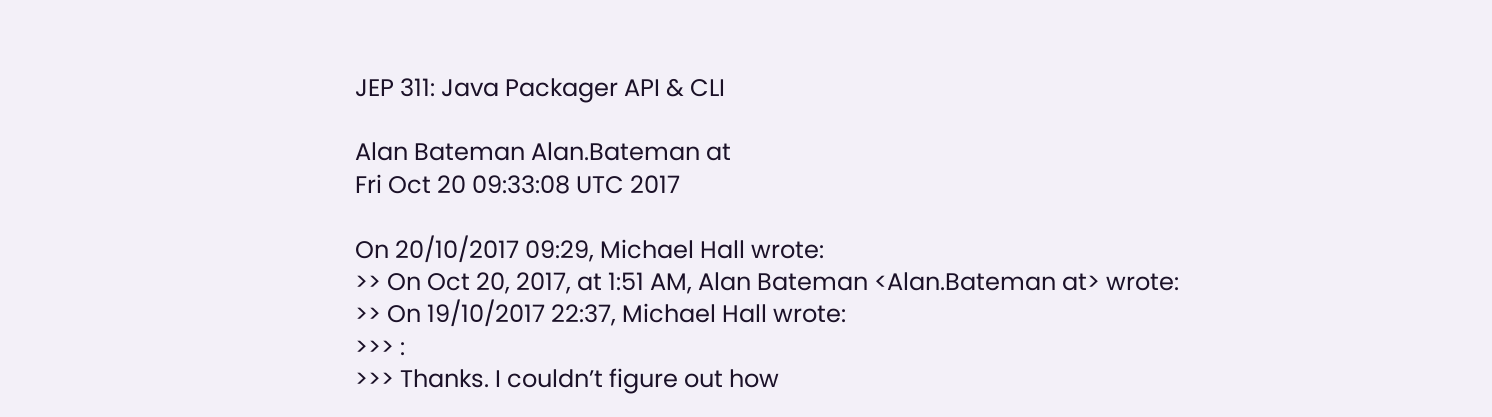JEP 311: Java Packager API & CLI

Alan Bateman Alan.Bateman at
Fri Oct 20 09:33:08 UTC 2017

On 20/10/2017 09:29, Michael Hall wrote:
>> On Oct 20, 2017, at 1:51 AM, Alan Bateman <Alan.Bateman at> wrote:
>> On 19/10/2017 22:37, Michael Hall wrote:
>>> :
>>> Thanks. I couldn’t figure out how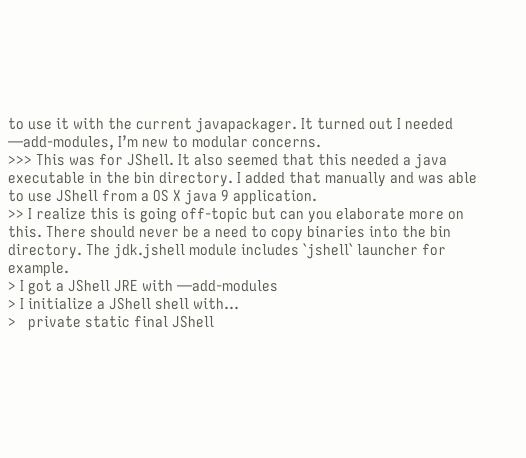to use it with the current javapackager. It turned out I needed —add-modules, I’m new to modular concerns.
>>> This was for JShell. It also seemed that this needed a java executable in the bin directory. I added that manually and was able to use JShell from a OS X java 9 application.
>> I realize this is going off-topic but can you elaborate more on this. There should never be a need to copy binaries into the bin directory. The jdk.jshell module includes `jshell` launcher for example.
> I got a JShell JRE with —add-modules
> I initialize a JShell shell with…
>   private static final JShell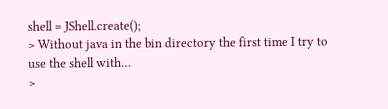shell = JShell.create();
> Without java in the bin directory the first time I try to use the shell with…
>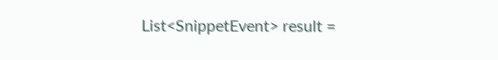List<SnippetEvent> result =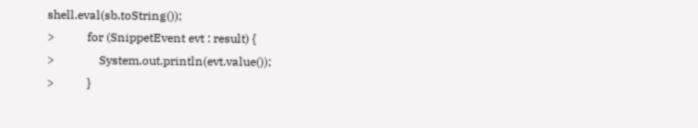shell.eval(sb.toString());
>           for (SnippetEvent evt : result) {
>               System.out.println(evt.value());
>           }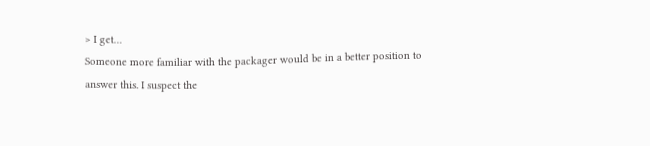> I get…
Someone more familiar with the packager would be in a better position to
answer this. I suspect the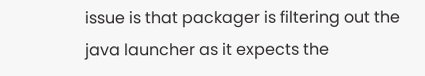issue is that packager is filtering out the
java launcher as it expects the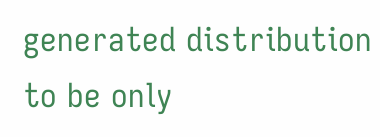generated distribution to be only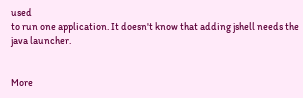used
to run one application. It doesn't know that adding jshell needs the
java launcher.


More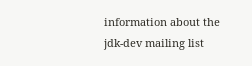information about the jdk-dev mailing list